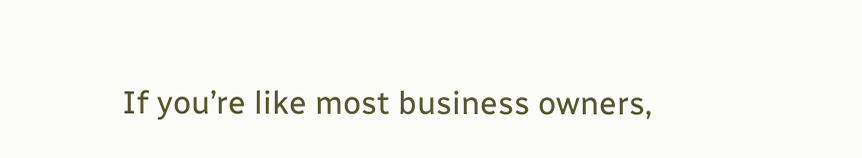If you’re like most business owners,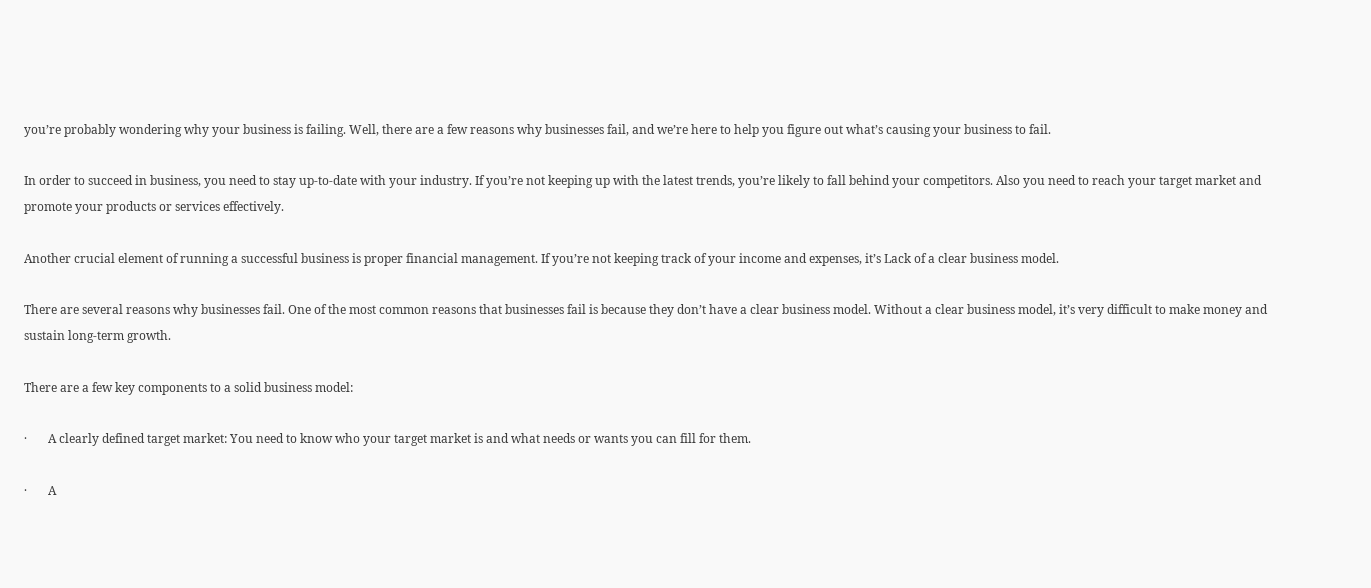you’re probably wondering why your business is failing. Well, there are a few reasons why businesses fail, and we’re here to help you figure out what’s causing your business to fail.

In order to succeed in business, you need to stay up-to-date with your industry. If you’re not keeping up with the latest trends, you’re likely to fall behind your competitors. Also you need to reach your target market and promote your products or services effectively.

Another crucial element of running a successful business is proper financial management. If you’re not keeping track of your income and expenses, it’s Lack of a clear business model.

There are several reasons why businesses fail. One of the most common reasons that businesses fail is because they don’t have a clear business model. Without a clear business model, it’s very difficult to make money and sustain long-term growth.

There are a few key components to a solid business model:

·       A clearly defined target market: You need to know who your target market is and what needs or wants you can fill for them.

·       A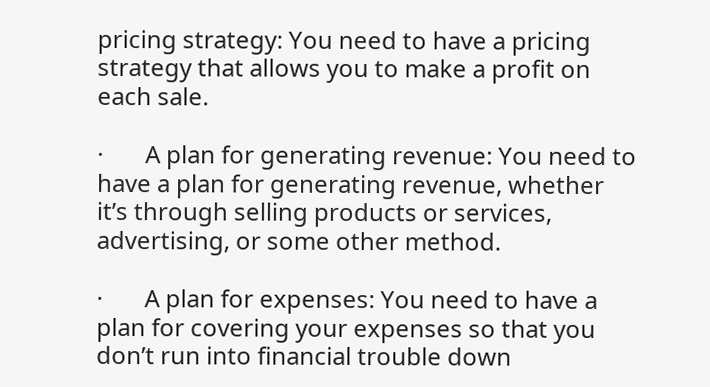pricing strategy: You need to have a pricing strategy that allows you to make a profit on each sale.

·       A plan for generating revenue: You need to have a plan for generating revenue, whether it’s through selling products or services, advertising, or some other method.

·       A plan for expenses: You need to have a plan for covering your expenses so that you don’t run into financial trouble down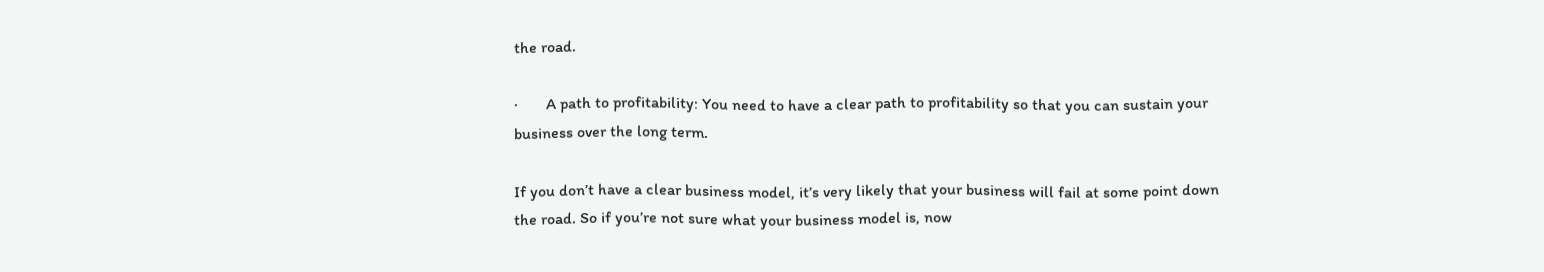the road.

·       A path to profitability: You need to have a clear path to profitability so that you can sustain your business over the long term.

If you don’t have a clear business model, it’s very likely that your business will fail at some point down the road. So if you’re not sure what your business model is, now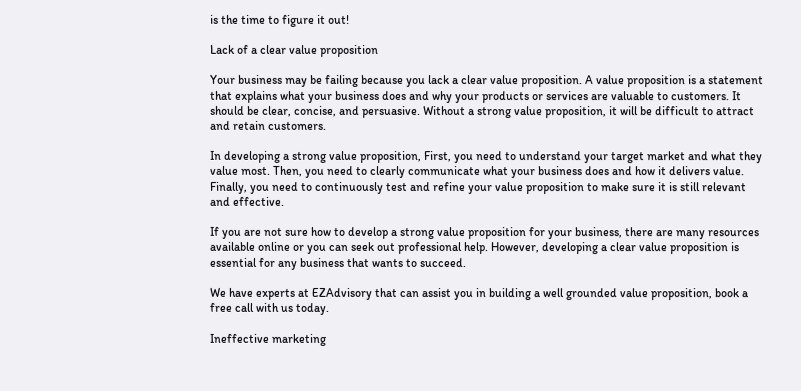is the time to figure it out!

Lack of a clear value proposition

Your business may be failing because you lack a clear value proposition. A value proposition is a statement that explains what your business does and why your products or services are valuable to customers. It should be clear, concise, and persuasive. Without a strong value proposition, it will be difficult to attract and retain customers.

In developing a strong value proposition, First, you need to understand your target market and what they value most. Then, you need to clearly communicate what your business does and how it delivers value. Finally, you need to continuously test and refine your value proposition to make sure it is still relevant and effective.

If you are not sure how to develop a strong value proposition for your business, there are many resources available online or you can seek out professional help. However, developing a clear value proposition is essential for any business that wants to succeed.

We have experts at EZAdvisory that can assist you in building a well grounded value proposition, book a free call with us today.

Ineffective marketing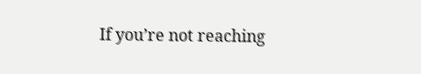If you’re not reaching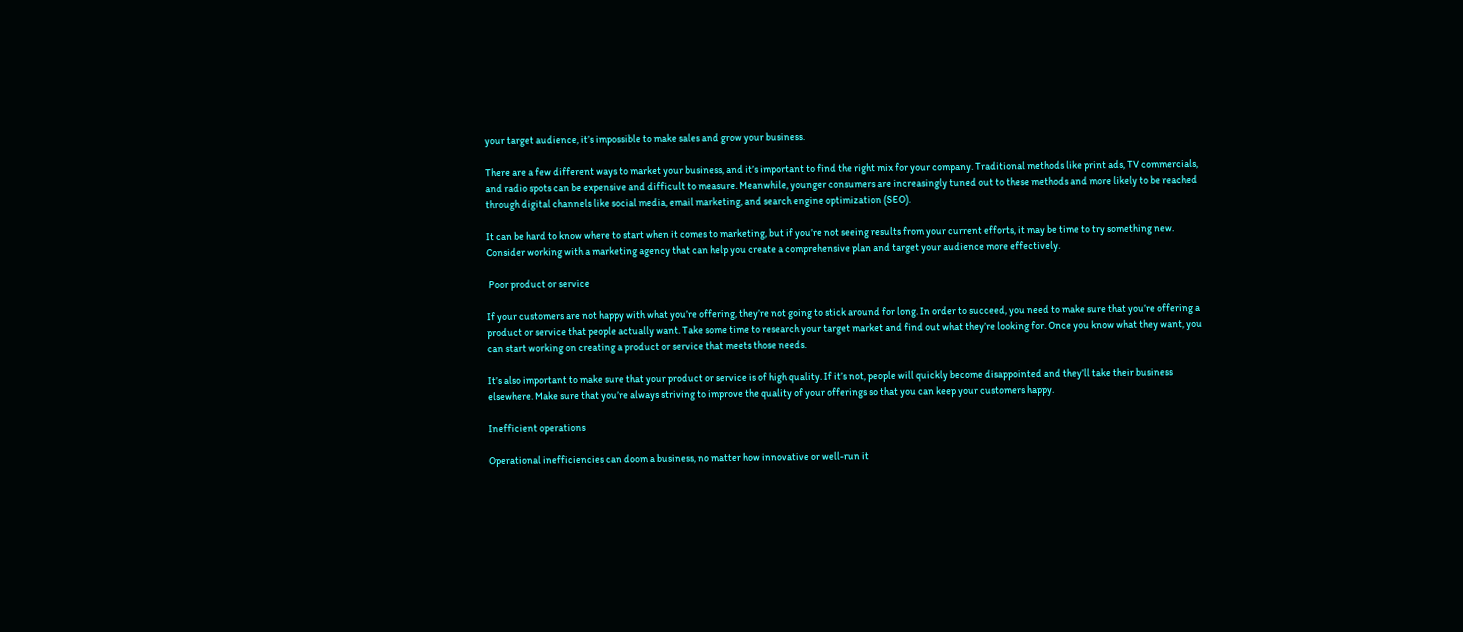your target audience, it’s impossible to make sales and grow your business.

There are a few different ways to market your business, and it’s important to find the right mix for your company. Traditional methods like print ads, TV commercials, and radio spots can be expensive and difficult to measure. Meanwhile, younger consumers are increasingly tuned out to these methods and more likely to be reached through digital channels like social media, email marketing, and search engine optimization (SEO).

It can be hard to know where to start when it comes to marketing, but if you’re not seeing results from your current efforts, it may be time to try something new. Consider working with a marketing agency that can help you create a comprehensive plan and target your audience more effectively.

 Poor product or service

If your customers are not happy with what you’re offering, they’re not going to stick around for long. In order to succeed, you need to make sure that you’re offering a product or service that people actually want. Take some time to research your target market and find out what they’re looking for. Once you know what they want, you can start working on creating a product or service that meets those needs.

It’s also important to make sure that your product or service is of high quality. If it’s not, people will quickly become disappointed and they’ll take their business elsewhere. Make sure that you’re always striving to improve the quality of your offerings so that you can keep your customers happy.

Inefficient operations

Operational inefficiencies can doom a business, no matter how innovative or well-run it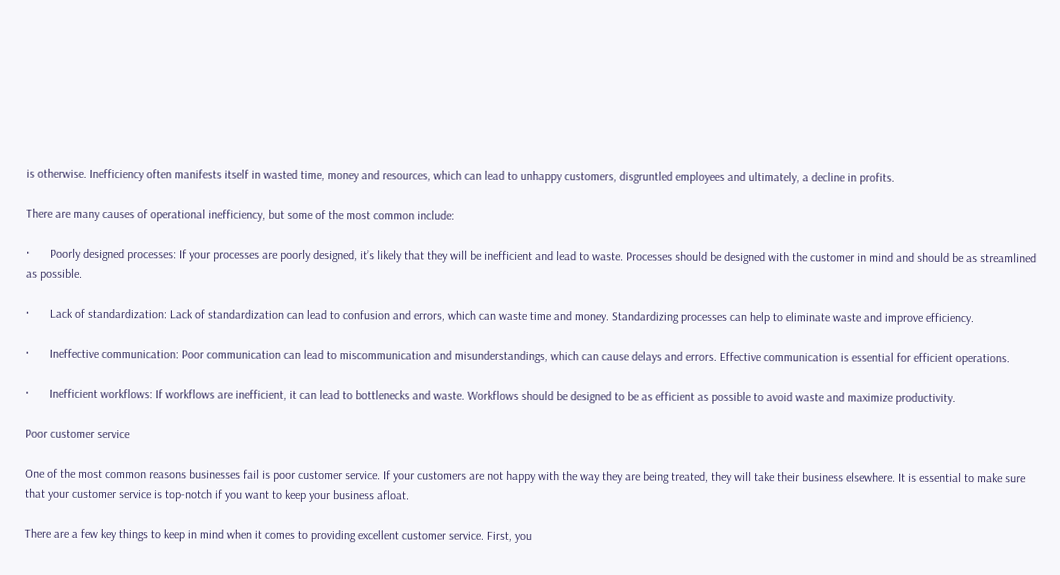is otherwise. Inefficiency often manifests itself in wasted time, money and resources, which can lead to unhappy customers, disgruntled employees and ultimately, a decline in profits.

There are many causes of operational inefficiency, but some of the most common include:

·       Poorly designed processes: If your processes are poorly designed, it’s likely that they will be inefficient and lead to waste. Processes should be designed with the customer in mind and should be as streamlined as possible.

·       Lack of standardization: Lack of standardization can lead to confusion and errors, which can waste time and money. Standardizing processes can help to eliminate waste and improve efficiency.

·       Ineffective communication: Poor communication can lead to miscommunication and misunderstandings, which can cause delays and errors. Effective communication is essential for efficient operations.

·       Inefficient workflows: If workflows are inefficient, it can lead to bottlenecks and waste. Workflows should be designed to be as efficient as possible to avoid waste and maximize productivity.

Poor customer service

One of the most common reasons businesses fail is poor customer service. If your customers are not happy with the way they are being treated, they will take their business elsewhere. It is essential to make sure that your customer service is top-notch if you want to keep your business afloat.

There are a few key things to keep in mind when it comes to providing excellent customer service. First, you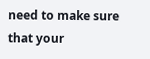need to make sure that your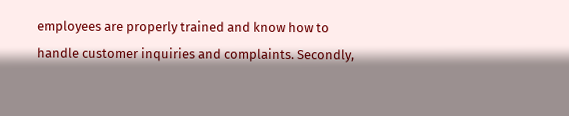employees are properly trained and know how to handle customer inquiries and complaints. Secondly,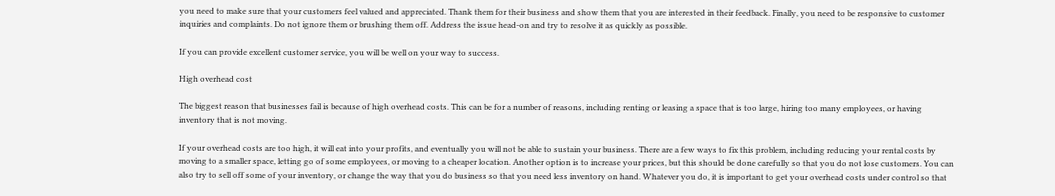you need to make sure that your customers feel valued and appreciated. Thank them for their business and show them that you are interested in their feedback. Finally, you need to be responsive to customer inquiries and complaints. Do not ignore them or brushing them off. Address the issue head-on and try to resolve it as quickly as possible.

If you can provide excellent customer service, you will be well on your way to success.

High overhead cost

The biggest reason that businesses fail is because of high overhead costs. This can be for a number of reasons, including renting or leasing a space that is too large, hiring too many employees, or having inventory that is not moving.

If your overhead costs are too high, it will eat into your profits, and eventually you will not be able to sustain your business. There are a few ways to fix this problem, including reducing your rental costs by moving to a smaller space, letting go of some employees, or moving to a cheaper location. Another option is to increase your prices, but this should be done carefully so that you do not lose customers. You can also try to sell off some of your inventory, or change the way that you do business so that you need less inventory on hand. Whatever you do, it is important to get your overhead costs under control so that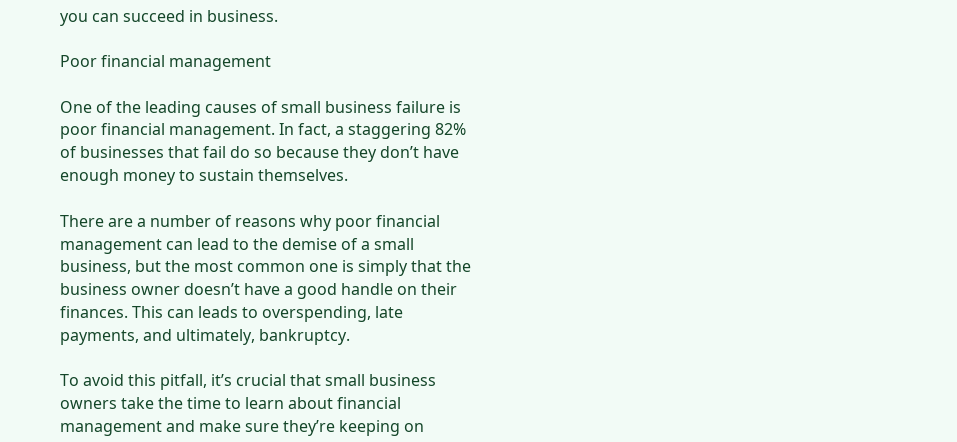you can succeed in business.

Poor financial management

One of the leading causes of small business failure is poor financial management. In fact, a staggering 82% of businesses that fail do so because they don’t have enough money to sustain themselves.

There are a number of reasons why poor financial management can lead to the demise of a small business, but the most common one is simply that the business owner doesn’t have a good handle on their finances. This can leads to overspending, late payments, and ultimately, bankruptcy.

To avoid this pitfall, it’s crucial that small business owners take the time to learn about financial management and make sure they’re keeping on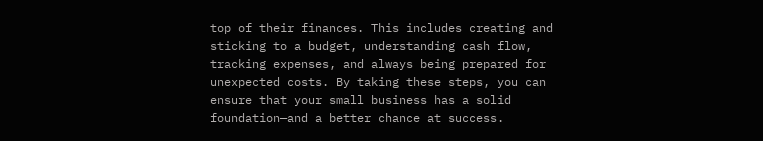top of their finances. This includes creating and sticking to a budget, understanding cash flow, tracking expenses, and always being prepared for unexpected costs. By taking these steps, you can ensure that your small business has a solid foundation—and a better chance at success.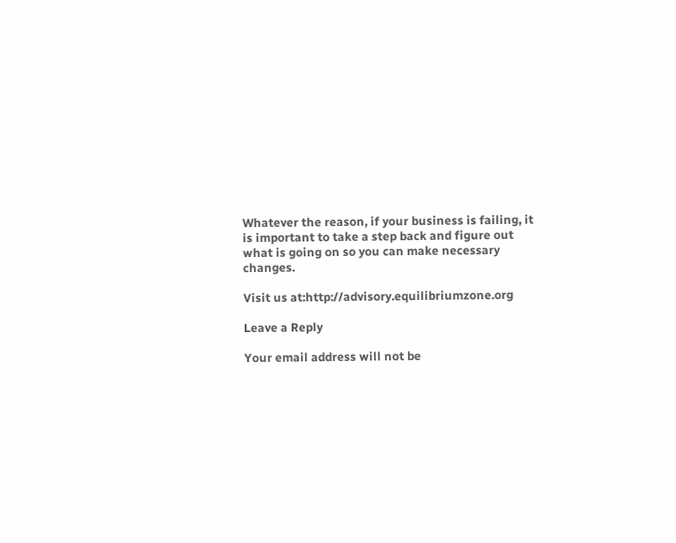Whatever the reason, if your business is failing, it is important to take a step back and figure out what is going on so you can make necessary changes.

Visit us at:http://advisory.equilibriumzone.org

Leave a Reply

Your email address will not be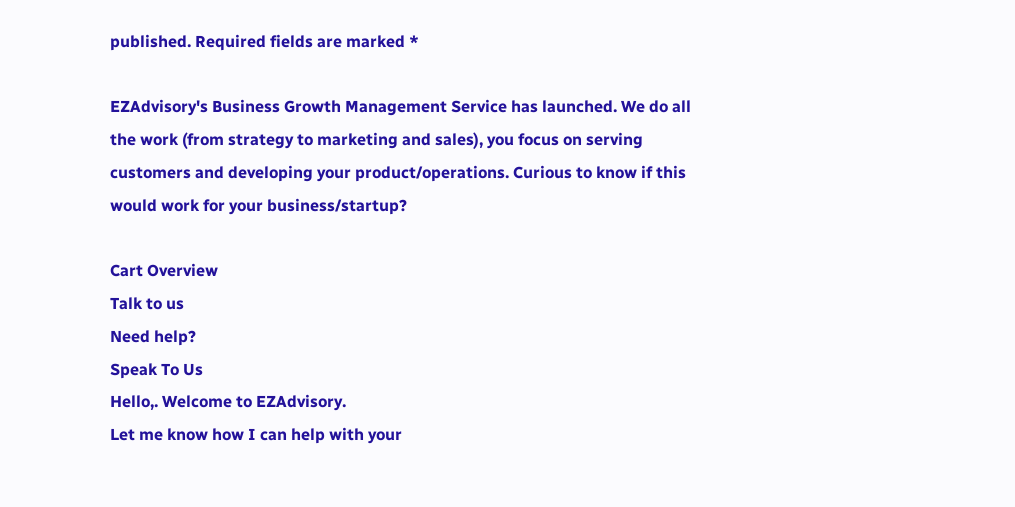published. Required fields are marked *

EZAdvisory's Business Growth Management Service has launched. We do all the work (from strategy to marketing and sales), you focus on serving customers and developing your product/operations. Curious to know if this would work for your business/startup?

Cart Overview
Talk to us
Need help?
Speak To Us
Hello,. Welcome to EZAdvisory.
Let me know how I can help with your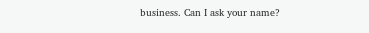business. Can I ask your name?